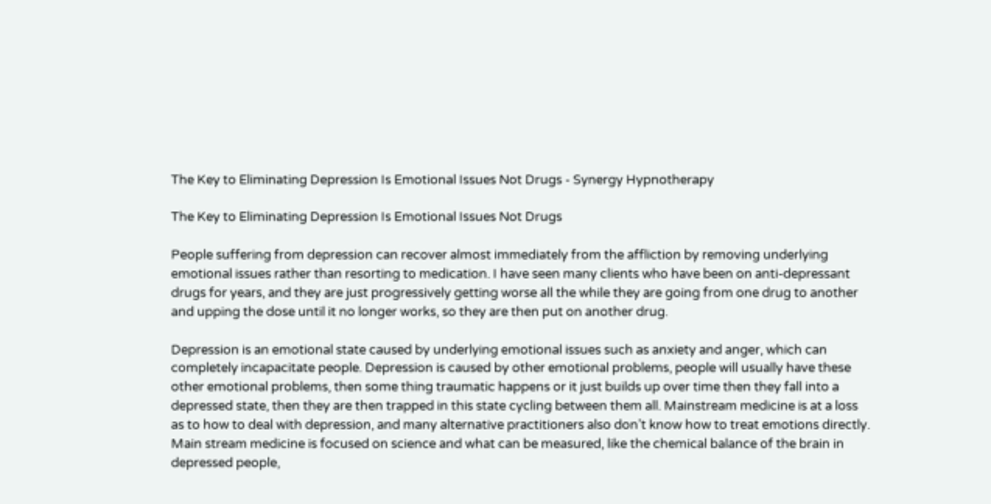The Key to Eliminating Depression Is Emotional Issues Not Drugs - Synergy Hypnotherapy

The Key to Eliminating Depression Is Emotional Issues Not Drugs

People suffering from depression can recover almost immediately from the affliction by removing underlying emotional issues rather than resorting to medication. I have seen many clients who have been on anti-depressant drugs for years, and they are just progressively getting worse all the while they are going from one drug to another and upping the dose until it no longer works, so they are then put on another drug.

Depression is an emotional state caused by underlying emotional issues such as anxiety and anger, which can completely incapacitate people. Depression is caused by other emotional problems, people will usually have these other emotional problems, then some thing traumatic happens or it just builds up over time then they fall into a depressed state, then they are then trapped in this state cycling between them all. Mainstream medicine is at a loss as to how to deal with depression, and many alternative practitioners also don’t know how to treat emotions directly. Main stream medicine is focused on science and what can be measured, like the chemical balance of the brain in depressed people,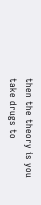then the theory is you take drugs to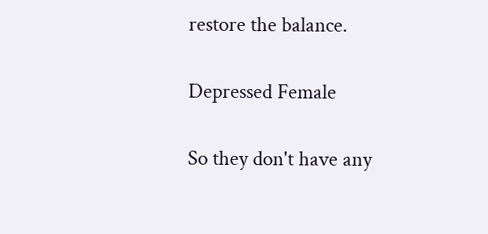restore the balance.

Depressed Female

So they don't have any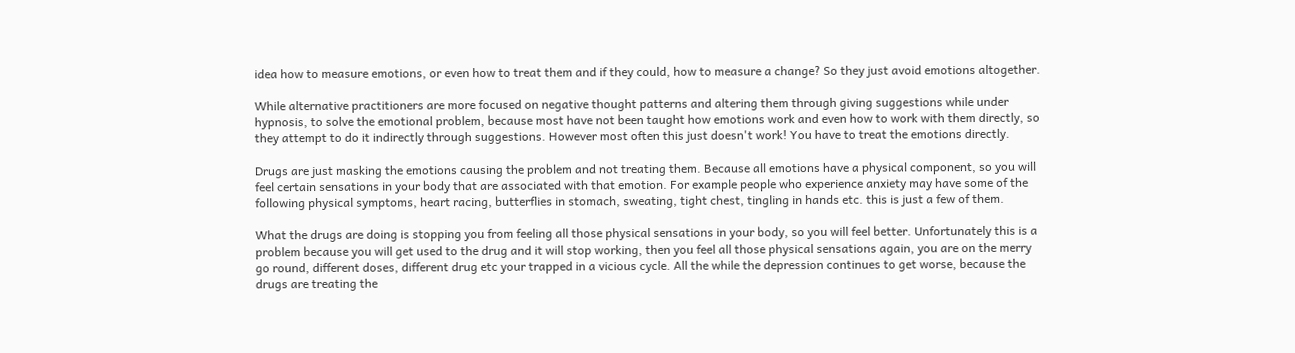idea how to measure emotions, or even how to treat them and if they could, how to measure a change? So they just avoid emotions altogether.

While alternative practitioners are more focused on negative thought patterns and altering them through giving suggestions while under hypnosis, to solve the emotional problem, because most have not been taught how emotions work and even how to work with them directly, so they attempt to do it indirectly through suggestions. However most often this just doesn't work! You have to treat the emotions directly.

Drugs are just masking the emotions causing the problem and not treating them. Because all emotions have a physical component, so you will feel certain sensations in your body that are associated with that emotion. For example people who experience anxiety may have some of the following physical symptoms, heart racing, butterflies in stomach, sweating, tight chest, tingling in hands etc. this is just a few of them.

What the drugs are doing is stopping you from feeling all those physical sensations in your body, so you will feel better. Unfortunately this is a problem because you will get used to the drug and it will stop working, then you feel all those physical sensations again, you are on the merry go round, different doses, different drug etc your trapped in a vicious cycle. All the while the depression continues to get worse, because the drugs are treating the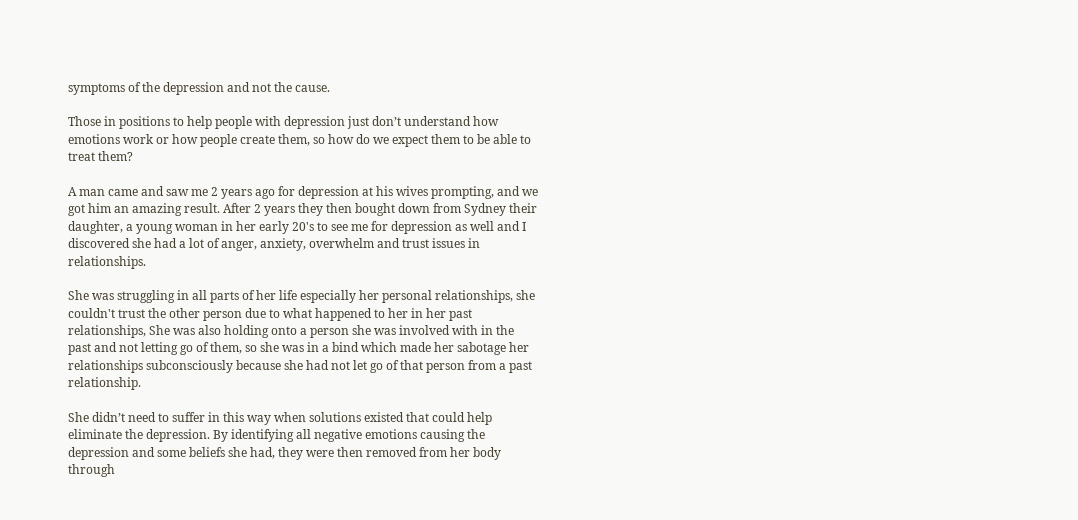symptoms of the depression and not the cause.

Those in positions to help people with depression just don’t understand how emotions work or how people create them, so how do we expect them to be able to treat them?

A man came and saw me 2 years ago for depression at his wives prompting, and we got him an amazing result. After 2 years they then bought down from Sydney their daughter, a young woman in her early 20's to see me for depression as well and I discovered she had a lot of anger, anxiety, overwhelm and trust issues in relationships.

She was struggling in all parts of her life especially her personal relationships, she couldn't trust the other person due to what happened to her in her past relationships, She was also holding onto a person she was involved with in the past and not letting go of them, so she was in a bind which made her sabotage her relationships subconsciously because she had not let go of that person from a past relationship.

She didn’t need to suffer in this way when solutions existed that could help eliminate the depression. By identifying all negative emotions causing the depression and some beliefs she had, they were then removed from her body through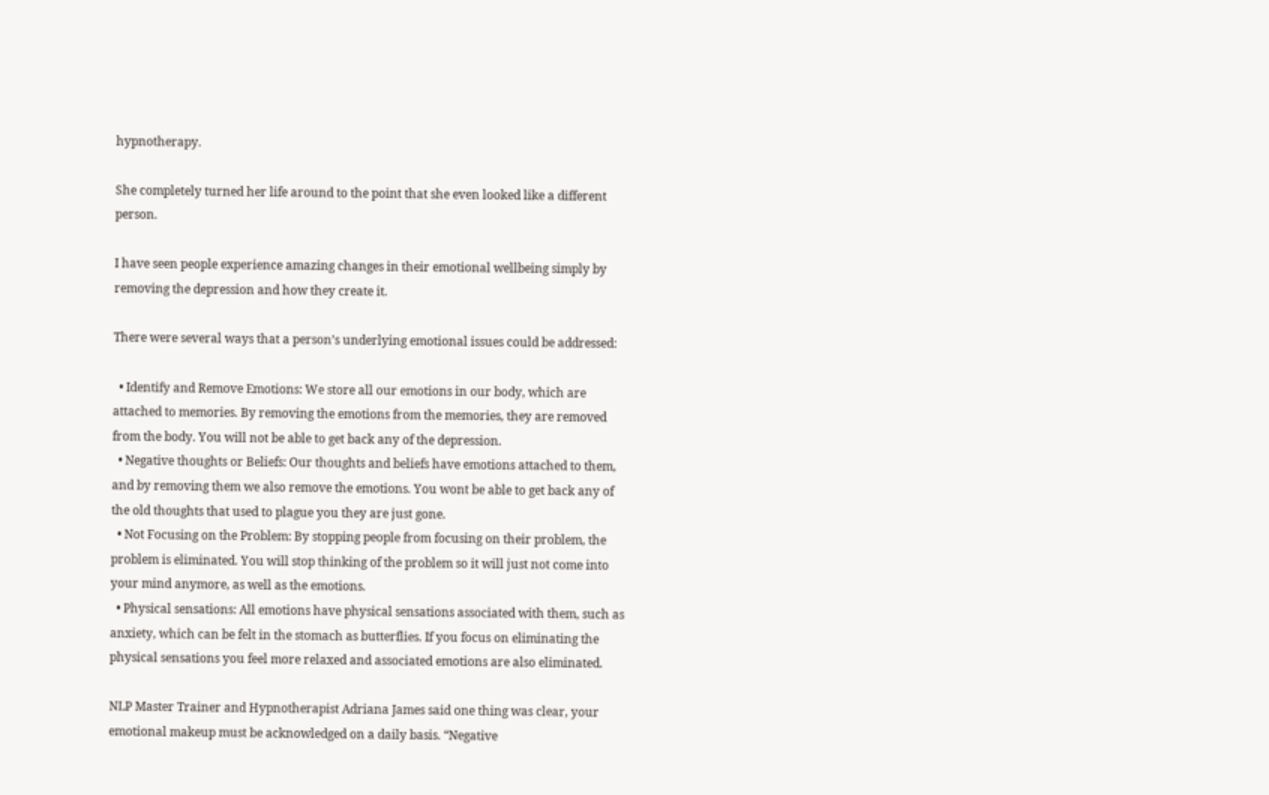hypnotherapy.

She completely turned her life around to the point that she even looked like a different person.

I have seen people experience amazing changes in their emotional wellbeing simply by removing the depression and how they create it.

There were several ways that a person’s underlying emotional issues could be addressed:

  • Identify and Remove Emotions: We store all our emotions in our body, which are attached to memories. By removing the emotions from the memories, they are removed from the body. You will not be able to get back any of the depression.
  • Negative thoughts or Beliefs: Our thoughts and beliefs have emotions attached to them, and by removing them we also remove the emotions. You wont be able to get back any of the old thoughts that used to plague you they are just gone.
  • Not Focusing on the Problem: By stopping people from focusing on their problem, the problem is eliminated. You will stop thinking of the problem so it will just not come into your mind anymore, as well as the emotions.
  • Physical sensations: All emotions have physical sensations associated with them, such as anxiety, which can be felt in the stomach as butterflies. If you focus on eliminating the physical sensations you feel more relaxed and associated emotions are also eliminated.

NLP Master Trainer and Hypnotherapist Adriana James said one thing was clear, your emotional makeup must be acknowledged on a daily basis. “Negative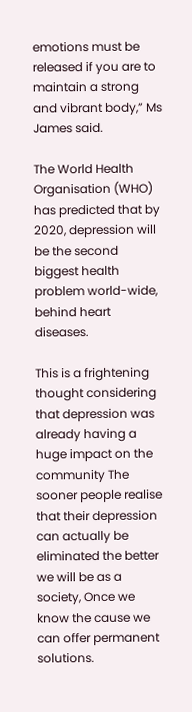emotions must be released if you are to maintain a strong and vibrant body,” Ms James said.

The World Health Organisation (WHO) has predicted that by 2020, depression will be the second biggest health problem world-wide, behind heart diseases.

This is a frightening thought considering that depression was already having a huge impact on the community The sooner people realise that their depression can actually be eliminated the better we will be as a society, Once we know the cause we can offer permanent solutions.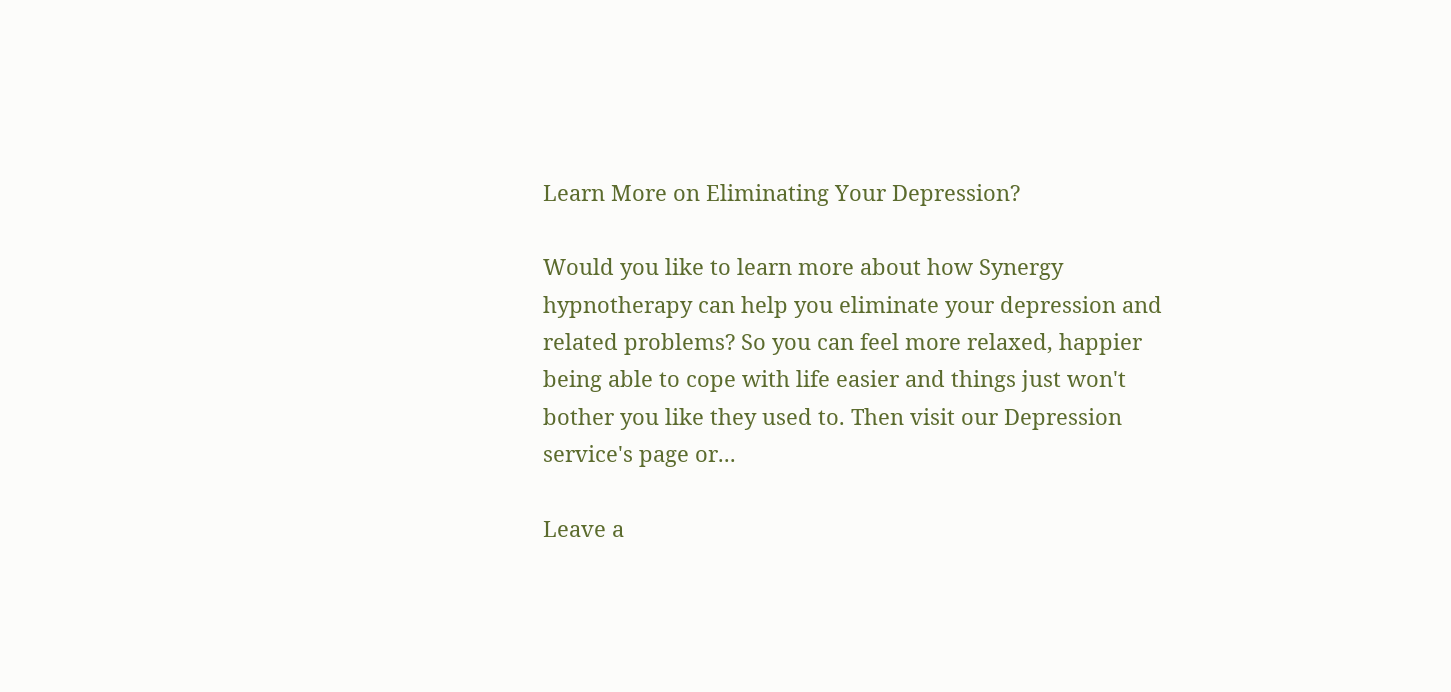Learn More on Eliminating Your Depression?

Would you like to learn more about how Synergy hypnotherapy can help you eliminate your depression and related problems? So you can feel more relaxed, happier being able to cope with life easier and things just won't bother you like they used to. Then visit our Depression service's page or...

Leave a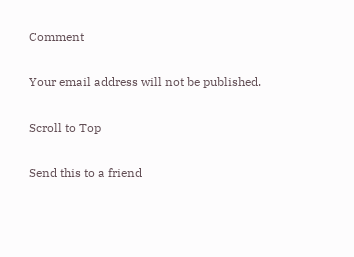Comment

Your email address will not be published.

Scroll to Top

Send this to a friend